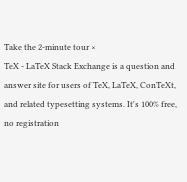Take the 2-minute tour ×
TeX - LaTeX Stack Exchange is a question and answer site for users of TeX, LaTeX, ConTeXt, and related typesetting systems. It's 100% free, no registration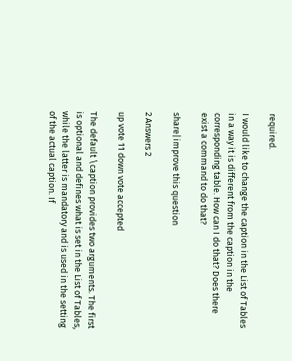required.

I would like to change the caption in the List of Tables in a way it is different from the caption in the corresponding table. How can I do that? Does there exist a command to do that?

share|improve this question

2 Answers 2

up vote 11 down vote accepted

The default \caption provides two arguments. The first is optional and defines what is set in the List of Tables, while the latter is mandatory and is used in the setting of the actual caption. If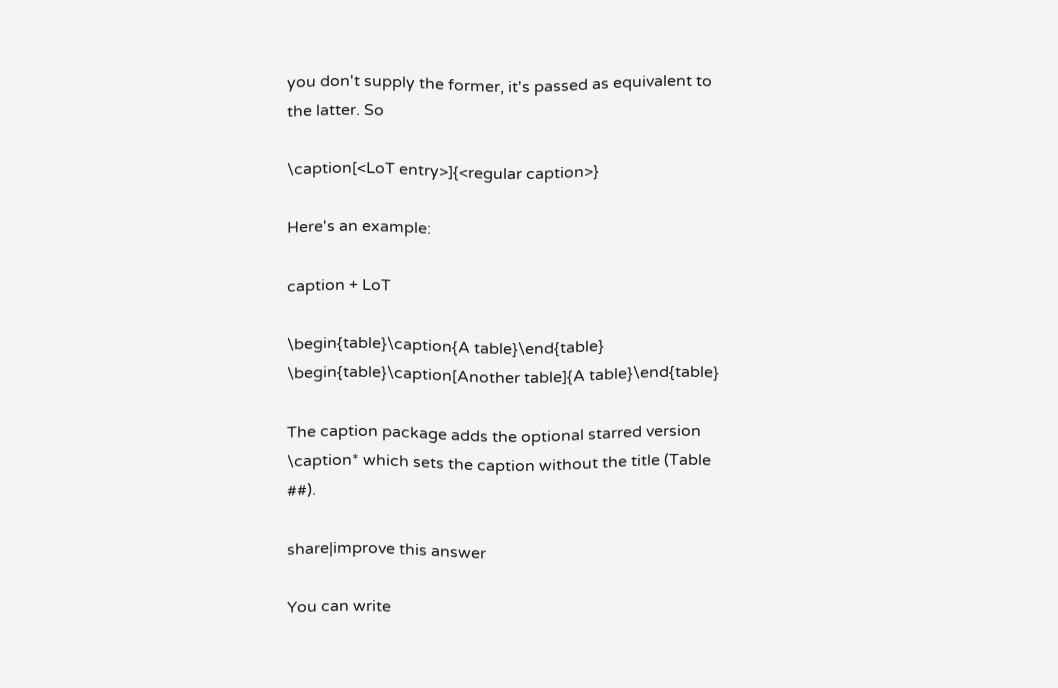you don't supply the former, it's passed as equivalent to the latter. So

\caption[<LoT entry>]{<regular caption>}

Here's an example:

caption + LoT

\begin{table}\caption{A table}\end{table}
\begin{table}\caption[Another table]{A table}\end{table}

The caption package adds the optional starred version \caption* which sets the caption without the title (Table ##).

share|improve this answer

You can write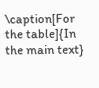\caption[For the table]{In the main text}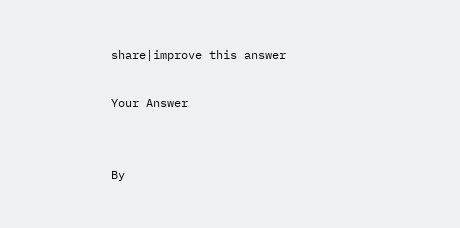share|improve this answer

Your Answer


By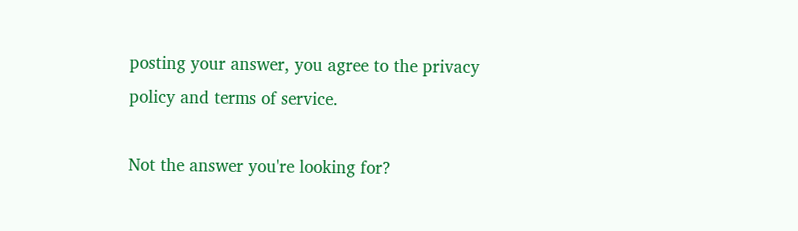posting your answer, you agree to the privacy policy and terms of service.

Not the answer you're looking for?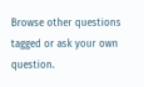Browse other questions tagged or ask your own question.